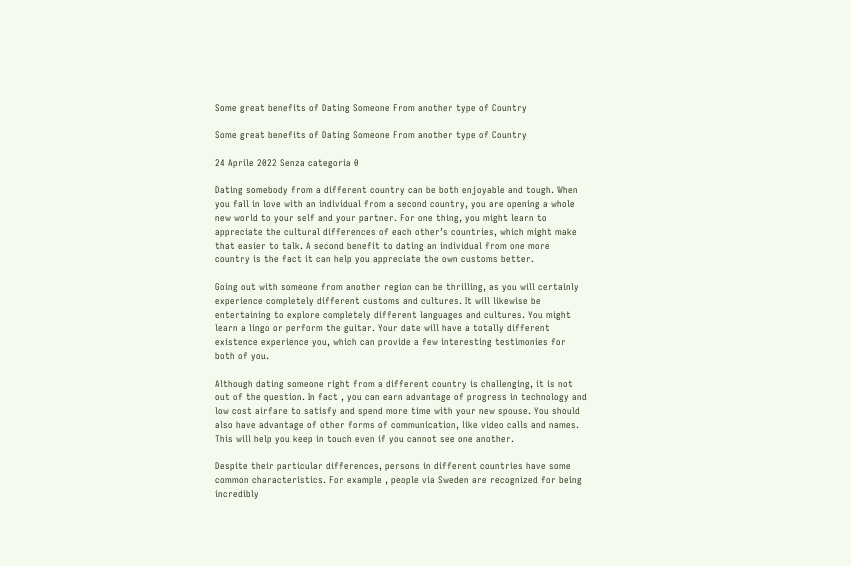Some great benefits of Dating Someone From another type of Country

Some great benefits of Dating Someone From another type of Country

24 Aprile 2022 Senza categoria 0

Dating somebody from a different country can be both enjoyable and tough. When you fall in love with an individual from a second country, you are opening a whole new world to your self and your partner. For one thing, you might learn to appreciate the cultural differences of each other’s countries, which might make that easier to talk. A second benefit to dating an individual from one more country is the fact it can help you appreciate the own customs better.

Going out with someone from another region can be thrilling, as you will certainly experience completely different customs and cultures. It will likewise be entertaining to explore completely different languages and cultures. You might learn a lingo or perform the guitar. Your date will have a totally different existence experience you, which can provide a few interesting testimonies for both of you.

Although dating someone right from a different country is challenging, it is not out of the question. In fact , you can earn advantage of progress in technology and low cost airfare to satisfy and spend more time with your new spouse. You should also have advantage of other forms of communication, like video calls and names. This will help you keep in touch even if you cannot see one another.

Despite their particular differences, persons in different countries have some common characteristics. For example , people via Sweden are recognized for being incredibly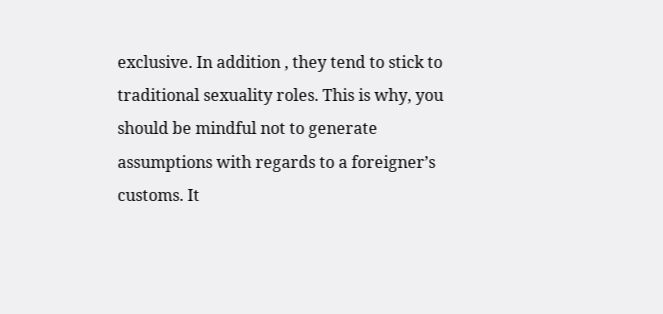exclusive. In addition , they tend to stick to traditional sexuality roles. This is why, you should be mindful not to generate assumptions with regards to a foreigner’s customs. It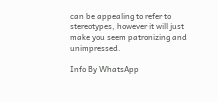can be appealing to refer to stereotypes, however it will just make you seem patronizing and unimpressed.

Info By WhatsApp